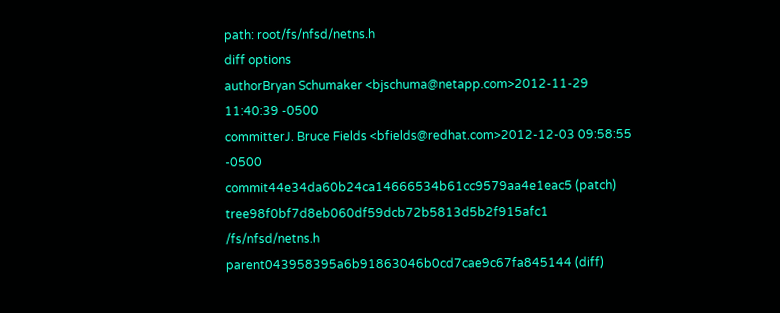path: root/fs/nfsd/netns.h
diff options
authorBryan Schumaker <bjschuma@netapp.com>2012-11-29 11:40:39 -0500
committerJ. Bruce Fields <bfields@redhat.com>2012-12-03 09:58:55 -0500
commit44e34da60b24ca14666534b61cc9579aa4e1eac5 (patch)
tree98f0bf7d8eb060df59dcb72b5813d5b2f915afc1 /fs/nfsd/netns.h
parent043958395a6b91863046b0cd7cae9c67fa845144 (diff)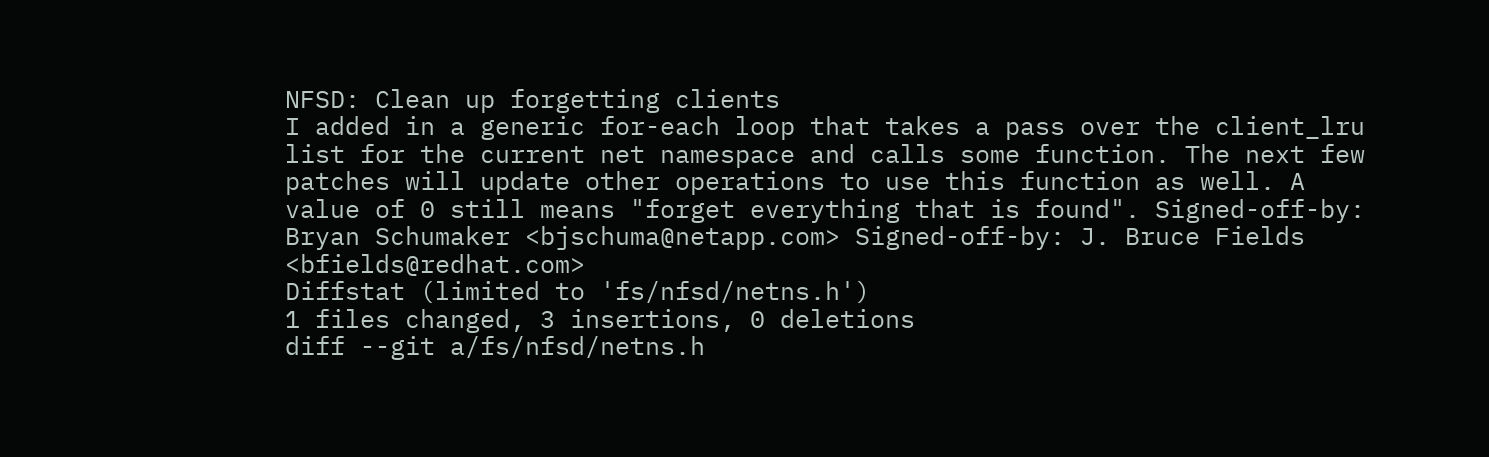NFSD: Clean up forgetting clients
I added in a generic for-each loop that takes a pass over the client_lru list for the current net namespace and calls some function. The next few patches will update other operations to use this function as well. A value of 0 still means "forget everything that is found". Signed-off-by: Bryan Schumaker <bjschuma@netapp.com> Signed-off-by: J. Bruce Fields <bfields@redhat.com>
Diffstat (limited to 'fs/nfsd/netns.h')
1 files changed, 3 insertions, 0 deletions
diff --git a/fs/nfsd/netns.h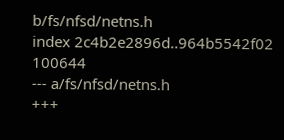b/fs/nfsd/netns.h
index 2c4b2e2896d..964b5542f02 100644
--- a/fs/nfsd/netns.h
+++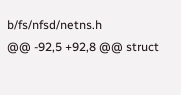b/fs/nfsd/netns.h
@@ -92,5 +92,8 @@ struct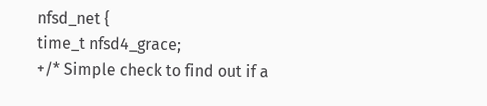nfsd_net {
time_t nfsd4_grace;
+/* Simple check to find out if a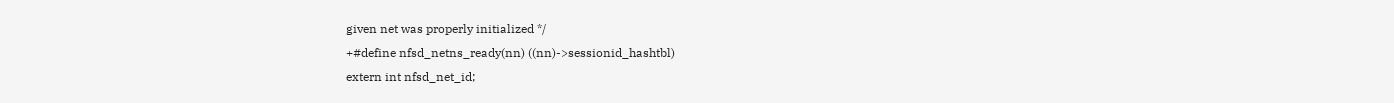given net was properly initialized */
+#define nfsd_netns_ready(nn) ((nn)->sessionid_hashtbl)
extern int nfsd_net_id;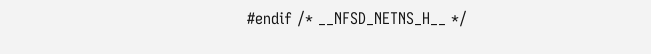#endif /* __NFSD_NETNS_H__ */